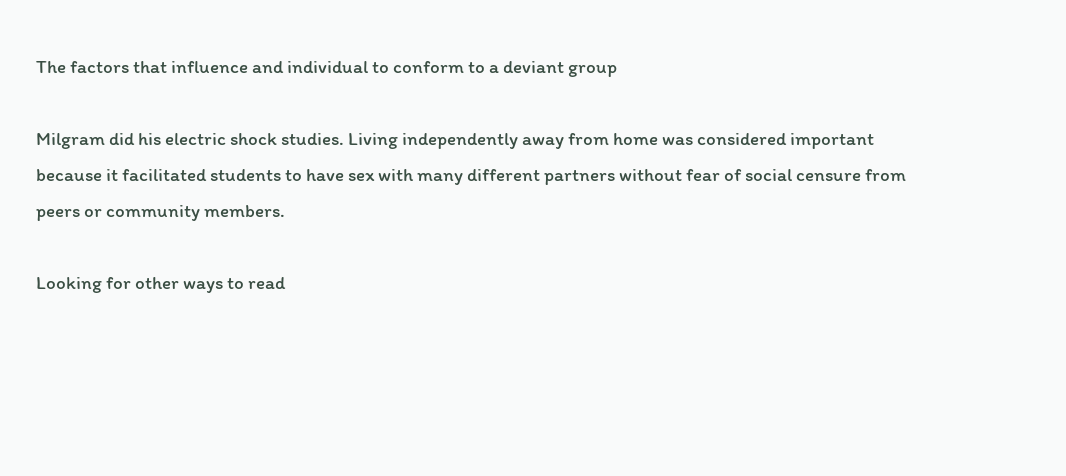The factors that influence and individual to conform to a deviant group

Milgram did his electric shock studies. Living independently away from home was considered important because it facilitated students to have sex with many different partners without fear of social censure from peers or community members.

Looking for other ways to read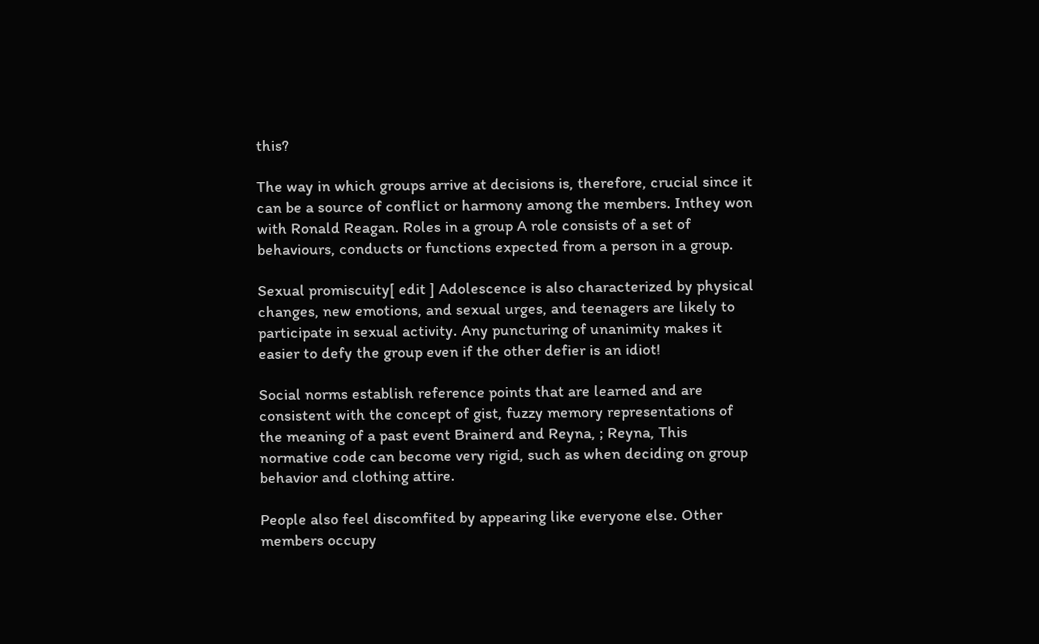this?

The way in which groups arrive at decisions is, therefore, crucial since it can be a source of conflict or harmony among the members. Inthey won with Ronald Reagan. Roles in a group A role consists of a set of behaviours, conducts or functions expected from a person in a group.

Sexual promiscuity[ edit ] Adolescence is also characterized by physical changes, new emotions, and sexual urges, and teenagers are likely to participate in sexual activity. Any puncturing of unanimity makes it easier to defy the group even if the other defier is an idiot!

Social norms establish reference points that are learned and are consistent with the concept of gist, fuzzy memory representations of the meaning of a past event Brainerd and Reyna, ; Reyna, This normative code can become very rigid, such as when deciding on group behavior and clothing attire.

People also feel discomfited by appearing like everyone else. Other members occupy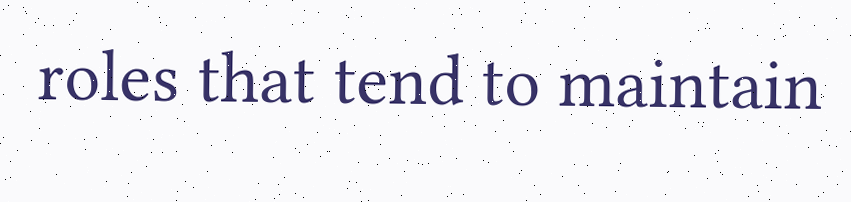roles that tend to maintain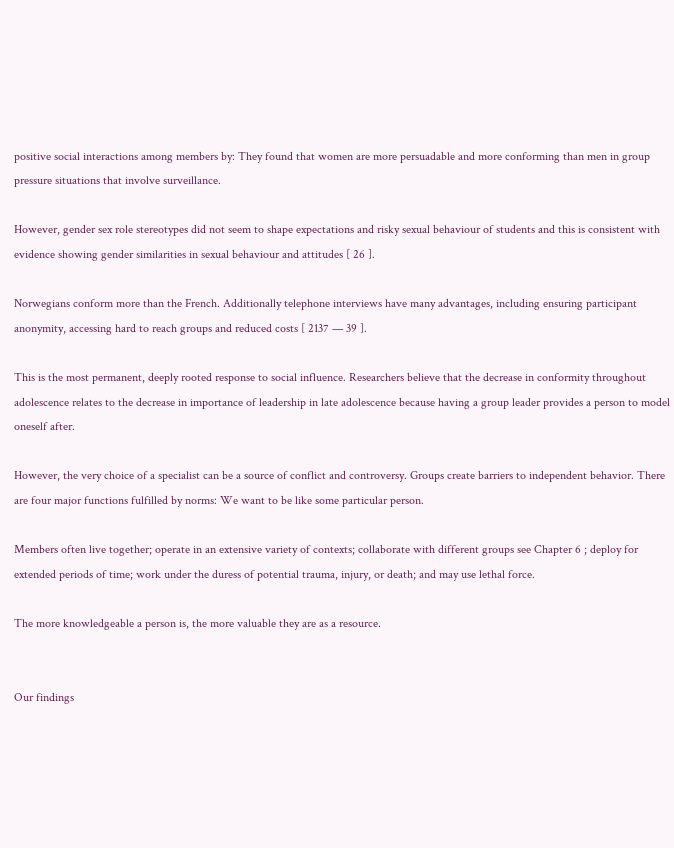positive social interactions among members by: They found that women are more persuadable and more conforming than men in group pressure situations that involve surveillance.

However, gender sex role stereotypes did not seem to shape expectations and risky sexual behaviour of students and this is consistent with evidence showing gender similarities in sexual behaviour and attitudes [ 26 ].

Norwegians conform more than the French. Additionally telephone interviews have many advantages, including ensuring participant anonymity, accessing hard to reach groups and reduced costs [ 2137 — 39 ].

This is the most permanent, deeply rooted response to social influence. Researchers believe that the decrease in conformity throughout adolescence relates to the decrease in importance of leadership in late adolescence because having a group leader provides a person to model oneself after.

However, the very choice of a specialist can be a source of conflict and controversy. Groups create barriers to independent behavior. There are four major functions fulfilled by norms: We want to be like some particular person.

Members often live together; operate in an extensive variety of contexts; collaborate with different groups see Chapter 6 ; deploy for extended periods of time; work under the duress of potential trauma, injury, or death; and may use lethal force.

The more knowledgeable a person is, the more valuable they are as a resource.


Our findings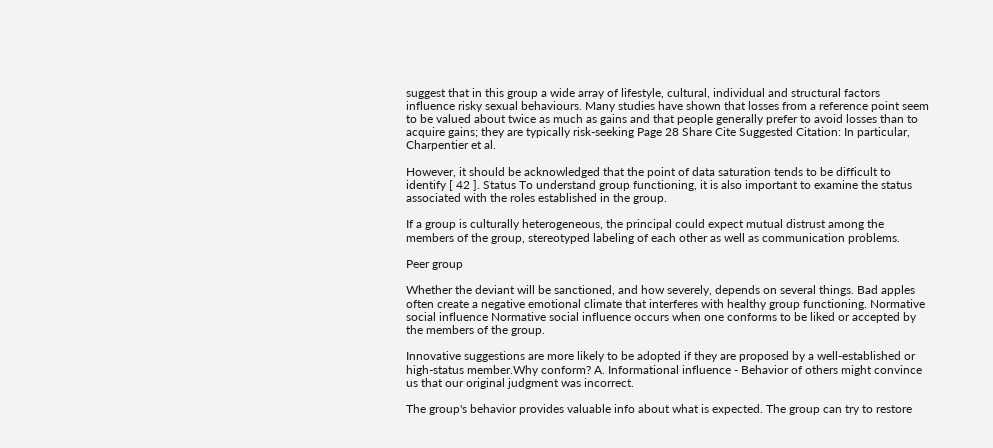suggest that in this group a wide array of lifestyle, cultural, individual and structural factors influence risky sexual behaviours. Many studies have shown that losses from a reference point seem to be valued about twice as much as gains and that people generally prefer to avoid losses than to acquire gains; they are typically risk-seeking Page 28 Share Cite Suggested Citation: In particular, Charpentier et al.

However, it should be acknowledged that the point of data saturation tends to be difficult to identify [ 42 ]. Status To understand group functioning, it is also important to examine the status associated with the roles established in the group.

If a group is culturally heterogeneous, the principal could expect mutual distrust among the members of the group, stereotyped labeling of each other as well as communication problems.

Peer group

Whether the deviant will be sanctioned, and how severely, depends on several things. Bad apples often create a negative emotional climate that interferes with healthy group functioning. Normative social influence Normative social influence occurs when one conforms to be liked or accepted by the members of the group.

Innovative suggestions are more likely to be adopted if they are proposed by a well-established or high-status member.Why conform? A. Informational influence - Behavior of others might convince us that our original judgment was incorrect.

The group's behavior provides valuable info about what is expected. The group can try to restore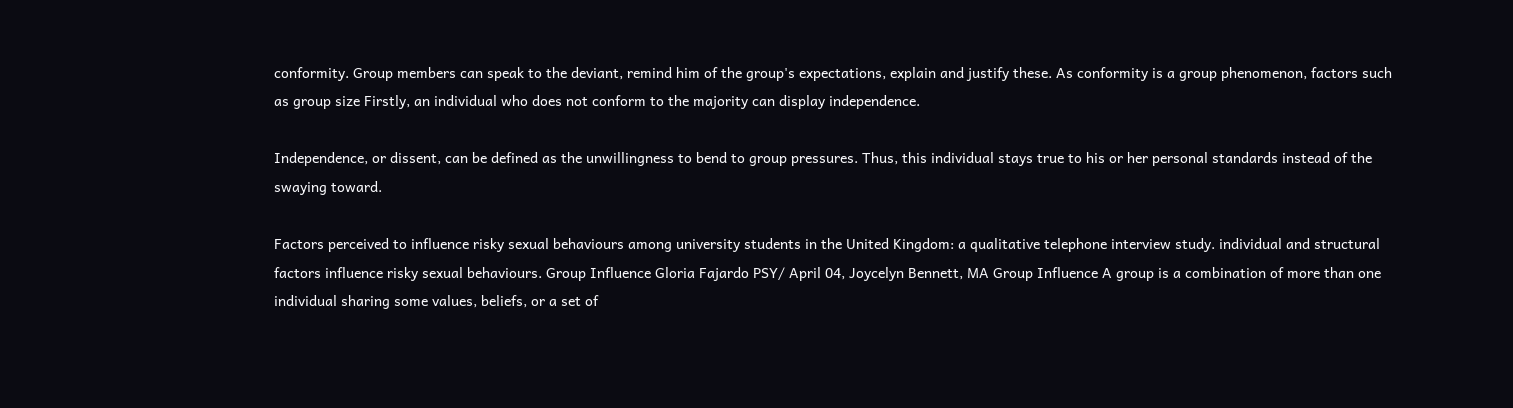conformity. Group members can speak to the deviant, remind him of the group's expectations, explain and justify these. As conformity is a group phenomenon, factors such as group size Firstly, an individual who does not conform to the majority can display independence.

Independence, or dissent, can be defined as the unwillingness to bend to group pressures. Thus, this individual stays true to his or her personal standards instead of the swaying toward.

Factors perceived to influence risky sexual behaviours among university students in the United Kingdom: a qualitative telephone interview study. individual and structural factors influence risky sexual behaviours. Group Influence Gloria Fajardo PSY/ April 04, Joycelyn Bennett, MA Group Influence A group is a combination of more than one individual sharing some values, beliefs, or a set of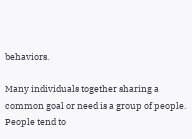behaviors.

Many individuals together sharing a common goal or need is a group of people. People tend to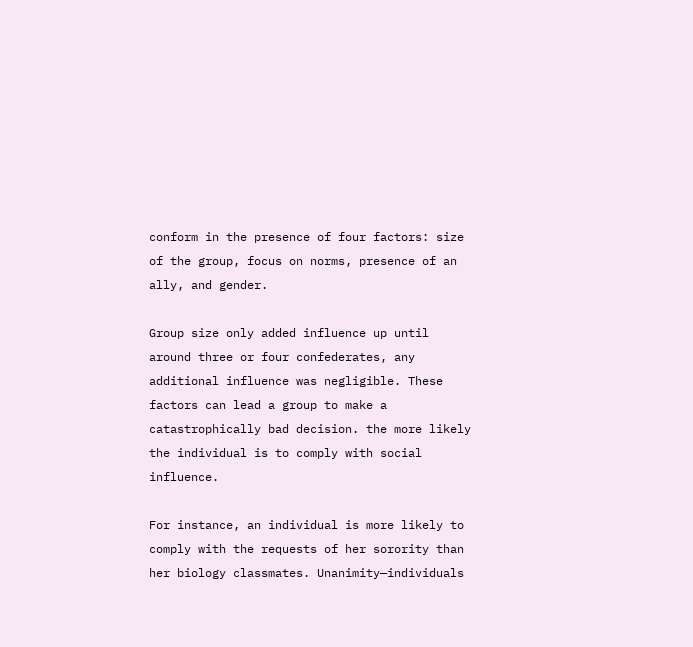conform in the presence of four factors: size of the group, focus on norms, presence of an ally, and gender.

Group size only added influence up until around three or four confederates, any additional influence was negligible. These factors can lead a group to make a catastrophically bad decision. the more likely the individual is to comply with social influence.

For instance, an individual is more likely to comply with the requests of her sorority than her biology classmates. Unanimity—individuals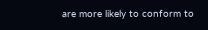are more likely to conform to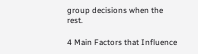group decisions when the rest.

4 Main Factors that Influence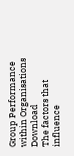Group Performance within Organisations Download
The factors that influence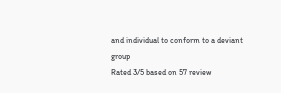and individual to conform to a deviant group
Rated 3/5 based on 57 review